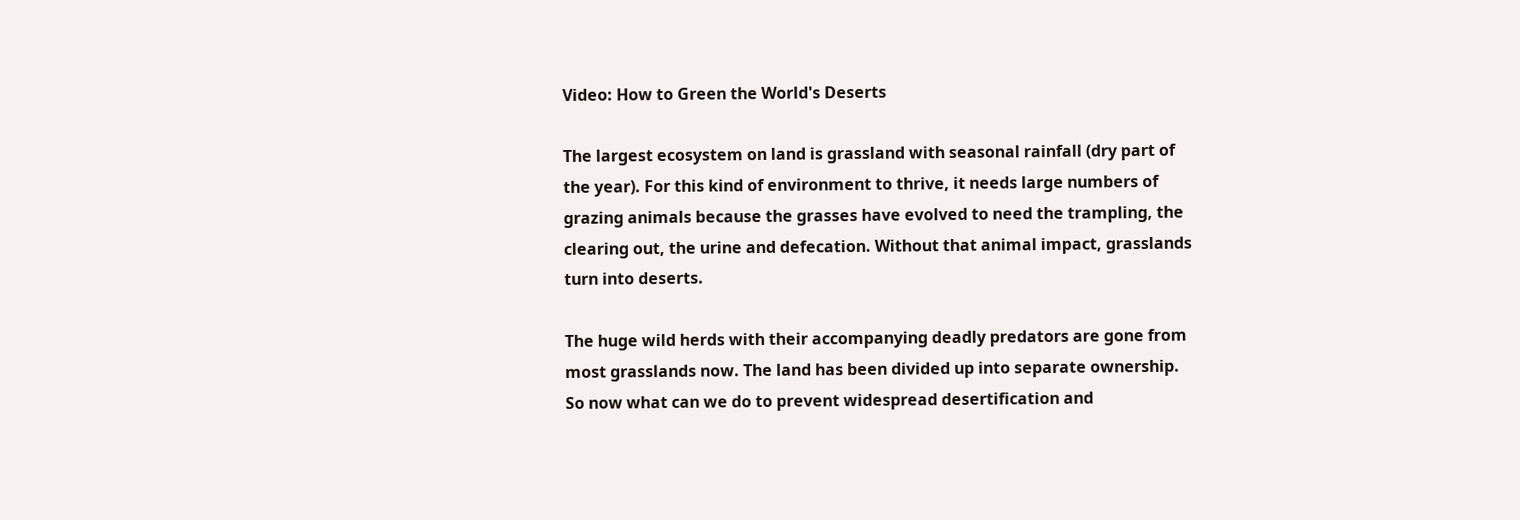Video: How to Green the World's Deserts

The largest ecosystem on land is grassland with seasonal rainfall (dry part of the year). For this kind of environment to thrive, it needs large numbers of grazing animals because the grasses have evolved to need the trampling, the clearing out, the urine and defecation. Without that animal impact, grasslands turn into deserts.

The huge wild herds with their accompanying deadly predators are gone from most grasslands now. The land has been divided up into separate ownership. So now what can we do to prevent widespread desertification and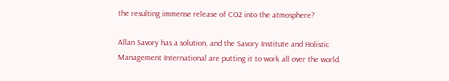the resulting immense release of CO2 into the atmosphere?

Allan Savory has a solution, and the Savory Institute and Holistic Management International are putting it to work all over the world.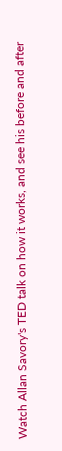Watch Allan Savory's TED talk on how it works, and see his before and after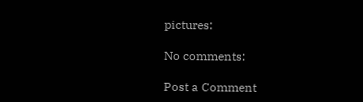pictures:

No comments:

Post a Comment